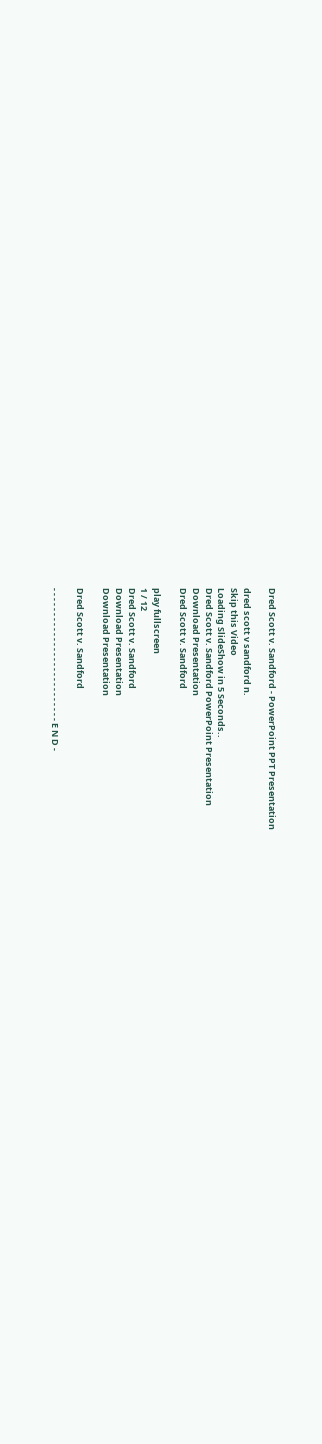Dred Scott v. Sandford - PowerPoint PPT Presentation

dred scott v sandford n.
Skip this Video
Loading SlideShow in 5 Seconds..
Dred Scott v. Sandford PowerPoint Presentation
Download Presentation
Dred Scott v. Sandford

play fullscreen
1 / 12
Dred Scott v. Sandford
Download Presentation
Download Presentation

Dred Scott v. Sandford

- - - - - - - - - - - - - - - - - - - - - - - - - - - E N D -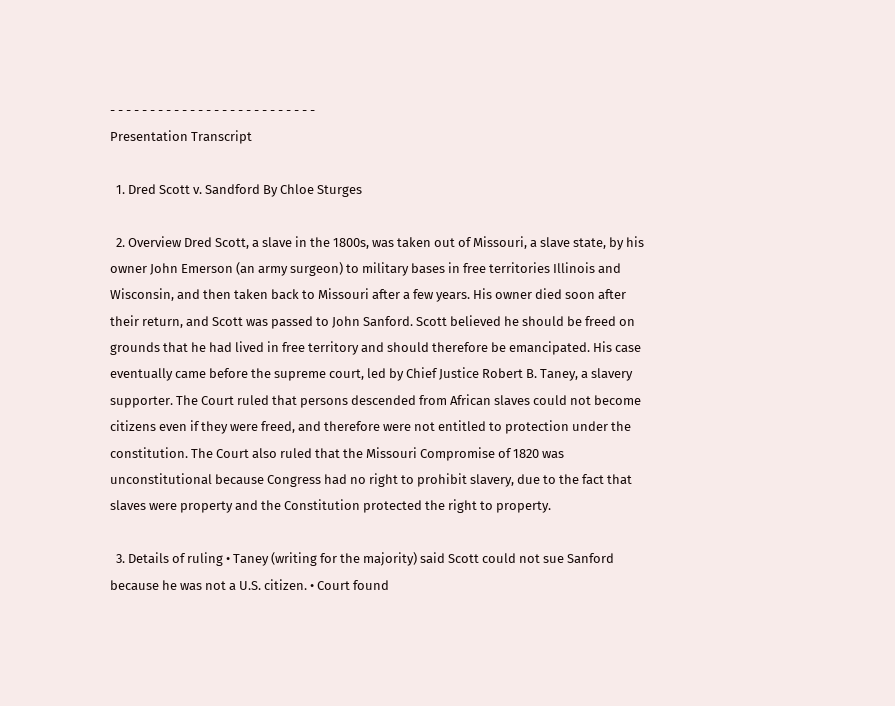- - - - - - - - - - - - - - - - - - - - - - - - - -
Presentation Transcript

  1. Dred Scott v. Sandford By Chloe Sturges

  2. Overview Dred Scott, a slave in the 1800s, was taken out of Missouri, a slave state, by his owner John Emerson (an army surgeon) to military bases in free territories Illinois and Wisconsin, and then taken back to Missouri after a few years. His owner died soon after their return, and Scott was passed to John Sanford. Scott believed he should be freed on grounds that he had lived in free territory and should therefore be emancipated. His case eventually came before the supreme court, led by Chief Justice Robert B. Taney, a slavery supporter. The Court ruled that persons descended from African slaves could not become citizens even if they were freed, and therefore were not entitled to protection under the constitution. The Court also ruled that the Missouri Compromise of 1820 was unconstitutional because Congress had no right to prohibit slavery, due to the fact that slaves were property and the Constitution protected the right to property.

  3. Details of ruling • Taney (writing for the majority) said Scott could not sue Sanford because he was not a U.S. citizen. • Court found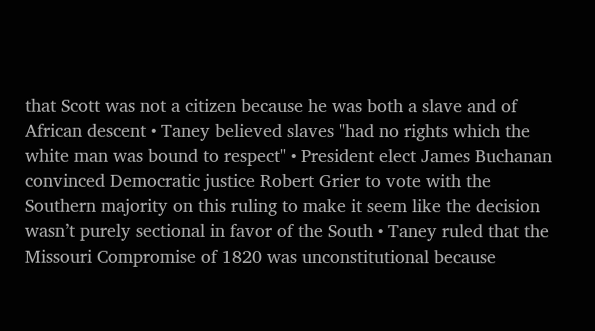that Scott was not a citizen because he was both a slave and of African descent • Taney believed slaves "had no rights which the white man was bound to respect" • President elect James Buchanan convinced Democratic justice Robert Grier to vote with the Southern majority on this ruling to make it seem like the decision wasn’t purely sectional in favor of the South • Taney ruled that the Missouri Compromise of 1820 was unconstitutional because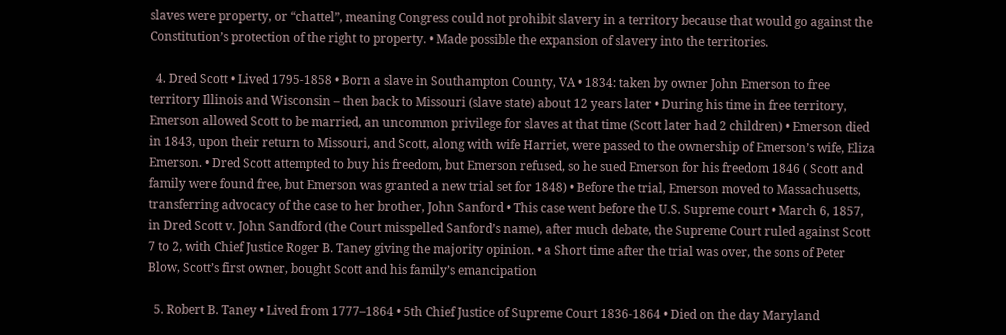slaves were property, or “chattel”, meaning Congress could not prohibit slavery in a territory because that would go against the Constitution’s protection of the right to property. • Made possible the expansion of slavery into the territories.

  4. Dred Scott • Lived 1795-1858 • Born a slave in Southampton County, VA • 1834: taken by owner John Emerson to free territory Illinois and Wisconsin – then back to Missouri (slave state) about 12 years later • During his time in free territory, Emerson allowed Scott to be married, an uncommon privilege for slaves at that time (Scott later had 2 children) • Emerson died in 1843, upon their return to Missouri, and Scott, along with wife Harriet, were passed to the ownership of Emerson’s wife, Eliza Emerson. • Dred Scott attempted to buy his freedom, but Emerson refused, so he sued Emerson for his freedom 1846 ( Scott and family were found free, but Emerson was granted a new trial set for 1848) • Before the trial, Emerson moved to Massachusetts, transferring advocacy of the case to her brother, John Sanford • This case went before the U.S. Supreme court • March 6, 1857, in Dred Scott v. John Sandford (the Court misspelled Sanford’s name), after much debate, the Supreme Court ruled against Scott 7 to 2, with Chief Justice Roger B. Taney giving the majority opinion. • a Short time after the trial was over, the sons of Peter Blow, Scott’s first owner, bought Scott and his family’s emancipation

  5. Robert B. Taney • Lived from 1777–1864 • 5th Chief Justice of Supreme Court 1836-1864 • Died on the day Maryland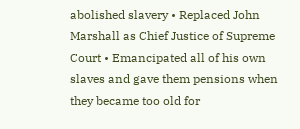abolished slavery • Replaced John Marshall as Chief Justice of Supreme Court • Emancipated all of his own slaves and gave them pensions when they became too old for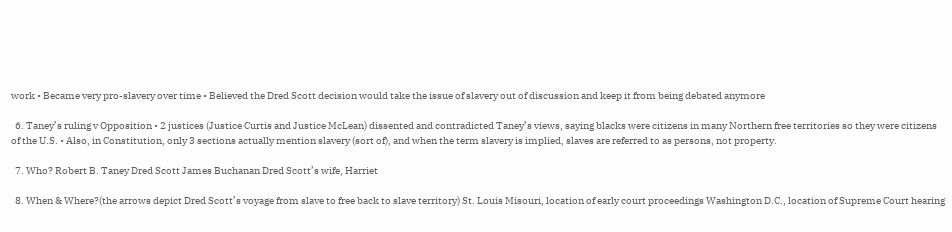work • Became very pro-slavery over time • Believed the Dred Scott decision would take the issue of slavery out of discussion and keep it from being debated anymore

  6. Taney’s ruling v Opposition • 2 justices (Justice Curtis and Justice McLean) dissented and contradicted Taney’s views, saying blacks were citizens in many Northern free territories so they were citizens of the U.S. • Also, in Constitution, only 3 sections actually mention slavery (sort of), and when the term slavery is implied, slaves are referred to as persons, not property.

  7. Who? Robert B. Taney Dred Scott James Buchanan Dred Scott’s wife, Harriet

  8. When & Where?(the arrows depict Dred Scott’s voyage from slave to free back to slave territory) St. Louis Misouri, location of early court proceedings Washington D.C., location of Supreme Court hearing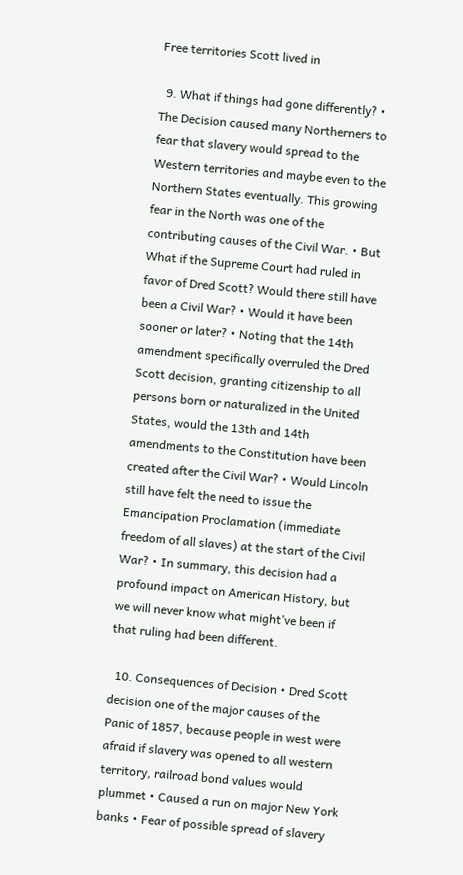Free territories Scott lived in

  9. What if things had gone differently? • The Decision caused many Northerners to fear that slavery would spread to the Western territories and maybe even to the Northern States eventually. This growing fear in the North was one of the contributing causes of the Civil War. • But What if the Supreme Court had ruled in favor of Dred Scott? Would there still have been a Civil War? • Would it have been sooner or later? • Noting that the 14th amendment specifically overruled the Dred Scott decision, granting citizenship to all persons born or naturalized in the United States, would the 13th and 14th amendments to the Constitution have been created after the Civil War? • Would Lincoln still have felt the need to issue the Emancipation Proclamation (immediate freedom of all slaves) at the start of the Civil War? • In summary, this decision had a profound impact on American History, but we will never know what might’ve been if that ruling had been different.

  10. Consequences of Decision • Dred Scott decision one of the major causes of the Panic of 1857, because people in west were afraid if slavery was opened to all western territory, railroad bond values would plummet • Caused a run on major New York banks • Fear of possible spread of slavery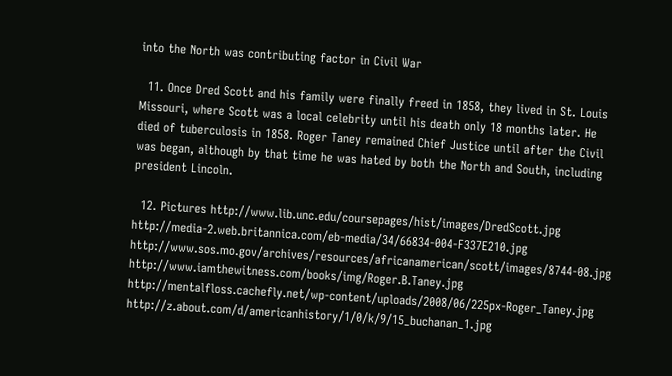into the North was contributing factor in Civil War

  11. Once Dred Scott and his family were finally freed in 1858, they lived in St. Louis Missouri, where Scott was a local celebrity until his death only 18 months later. He died of tuberculosis in 1858. Roger Taney remained Chief Justice until after the Civil was began, although by that time he was hated by both the North and South, including president Lincoln.

  12. Pictures http://www.lib.unc.edu/coursepages/hist/images/DredScott.jpg http://media-2.web.britannica.com/eb-media/34/66834-004-F337E210.jpg http://www.sos.mo.gov/archives/resources/africanamerican/scott/images/8744-08.jpg http://www.iamthewitness.com/books/img/Roger.B.Taney.jpg http://mentalfloss.cachefly.net/wp-content/uploads/2008/06/225px-Roger_Taney.jpg http://z.about.com/d/americanhistory/1/0/k/9/15_buchanan_1.jpg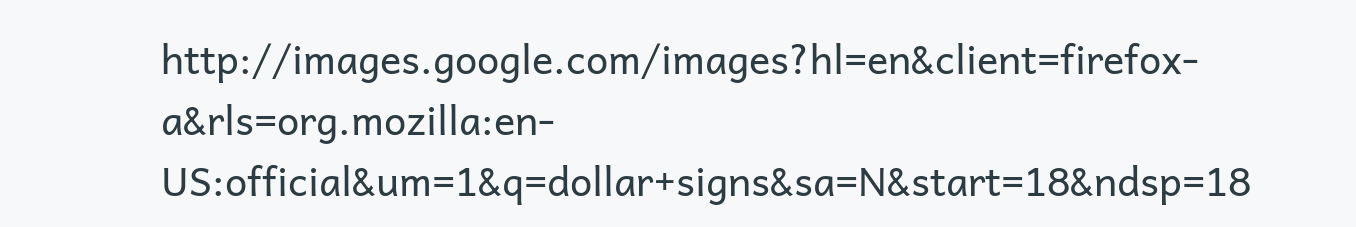http://images.google.com/images?hl=en&client=firefox-a&rls=org.mozilla:en-US:official&um=1&q=dollar+signs&sa=N&start=18&ndsp=18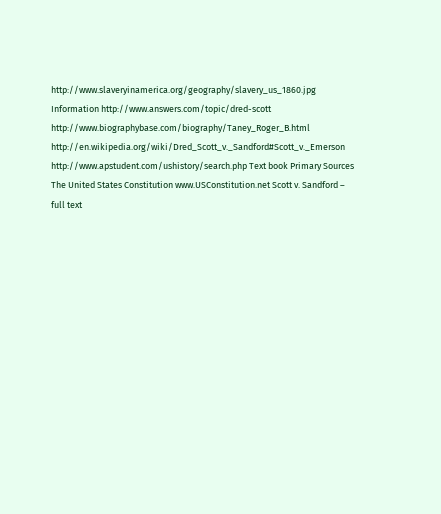http://www.slaveryinamerica.org/geography/slavery_us_1860.jpg Information http://www.answers.com/topic/dred-scott http://www.biographybase.com/biography/Taney_Roger_B.html http://en.wikipedia.org/wiki/Dred_Scott_v._Sandford#Scott_v._Emerson http://www.apstudent.com/ushistory/search.php Text book Primary Sources The United States Constitution www.USConstitution.net Scott v. Sandford – full text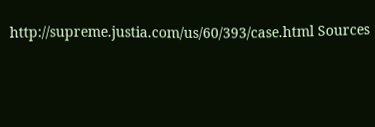http://supreme.justia.com/us/60/393/case.html Sources